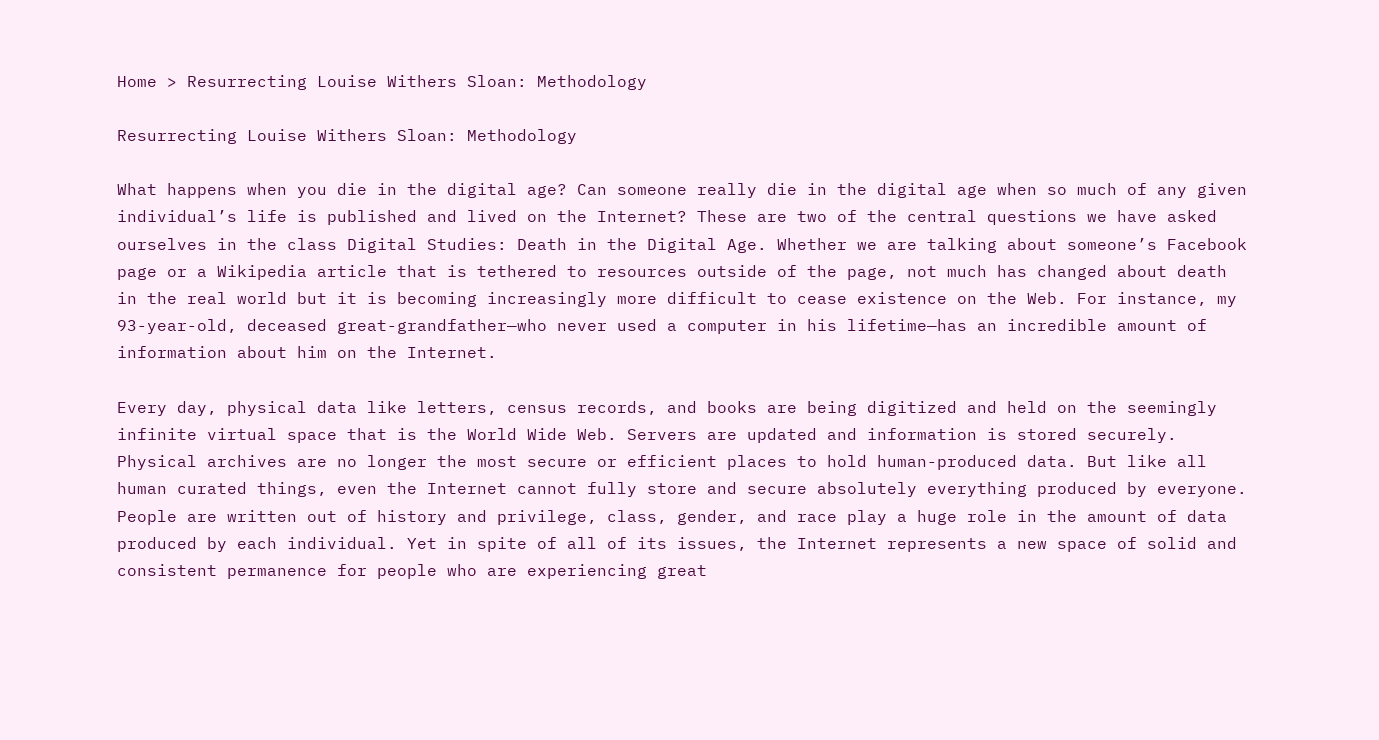Home > Resurrecting Louise Withers Sloan: Methodology

Resurrecting Louise Withers Sloan: Methodology

What happens when you die in the digital age? Can someone really die in the digital age when so much of any given individual’s life is published and lived on the Internet? These are two of the central questions we have asked ourselves in the class Digital Studies: Death in the Digital Age. Whether we are talking about someone’s Facebook page or a Wikipedia article that is tethered to resources outside of the page, not much has changed about death in the real world but it is becoming increasingly more difficult to cease existence on the Web. For instance, my 93-year-old, deceased great-grandfather—who never used a computer in his lifetime—has an incredible amount of information about him on the Internet.

Every day, physical data like letters, census records, and books are being digitized and held on the seemingly infinite virtual space that is the World Wide Web. Servers are updated and information is stored securely. Physical archives are no longer the most secure or efficient places to hold human-produced data. But like all human curated things, even the Internet cannot fully store and secure absolutely everything produced by everyone. People are written out of history and privilege, class, gender, and race play a huge role in the amount of data produced by each individual. Yet in spite of all of its issues, the Internet represents a new space of solid and consistent permanence for people who are experiencing great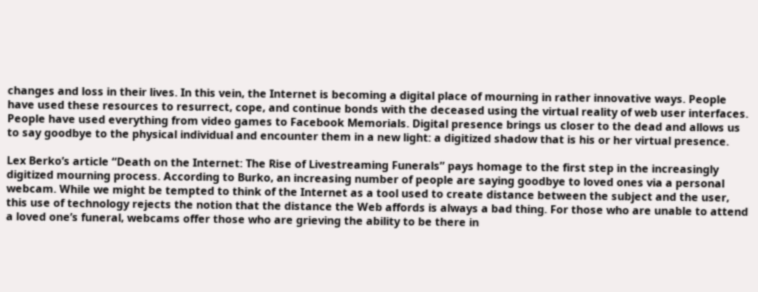changes and loss in their lives. In this vein, the Internet is becoming a digital place of mourning in rather innovative ways. People have used these resources to resurrect, cope, and continue bonds with the deceased using the virtual reality of web user interfaces. People have used everything from video games to Facebook Memorials. Digital presence brings us closer to the dead and allows us to say goodbye to the physical individual and encounter them in a new light: a digitized shadow that is his or her virtual presence.

Lex Berko’s article “Death on the Internet: The Rise of Livestreaming Funerals” pays homage to the first step in the increasingly digitized mourning process. According to Burko, an increasing number of people are saying goodbye to loved ones via a personal webcam. While we might be tempted to think of the Internet as a tool used to create distance between the subject and the user, this use of technology rejects the notion that the distance the Web affords is always a bad thing. For those who are unable to attend a loved one’s funeral, webcams offer those who are grieving the ability to be there in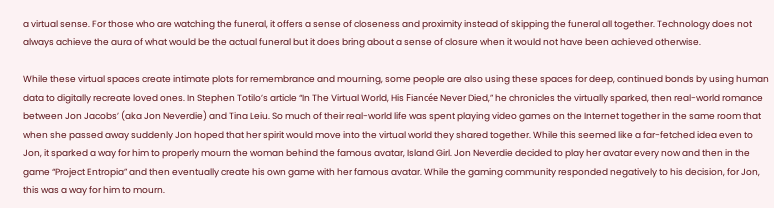a virtual sense. For those who are watching the funeral, it offers a sense of closeness and proximity instead of skipping the funeral all together. Technology does not always achieve the aura of what would be the actual funeral but it does bring about a sense of closure when it would not have been achieved otherwise.

While these virtual spaces create intimate plots for remembrance and mourning, some people are also using these spaces for deep, continued bonds by using human data to digitally recreate loved ones. In Stephen Totilo’s article “In The Virtual World, His Fiancée Never Died,” he chronicles the virtually sparked, then real-world romance between Jon Jacobs’ (aka Jon Neverdie) and Tina Leiu. So much of their real-world life was spent playing video games on the Internet together in the same room that when she passed away suddenly Jon hoped that her spirit would move into the virtual world they shared together. While this seemed like a far-fetched idea even to Jon, it sparked a way for him to properly mourn the woman behind the famous avatar, Island Girl. Jon Neverdie decided to play her avatar every now and then in the game “Project Entropia” and then eventually create his own game with her famous avatar. While the gaming community responded negatively to his decision, for Jon, this was a way for him to mourn.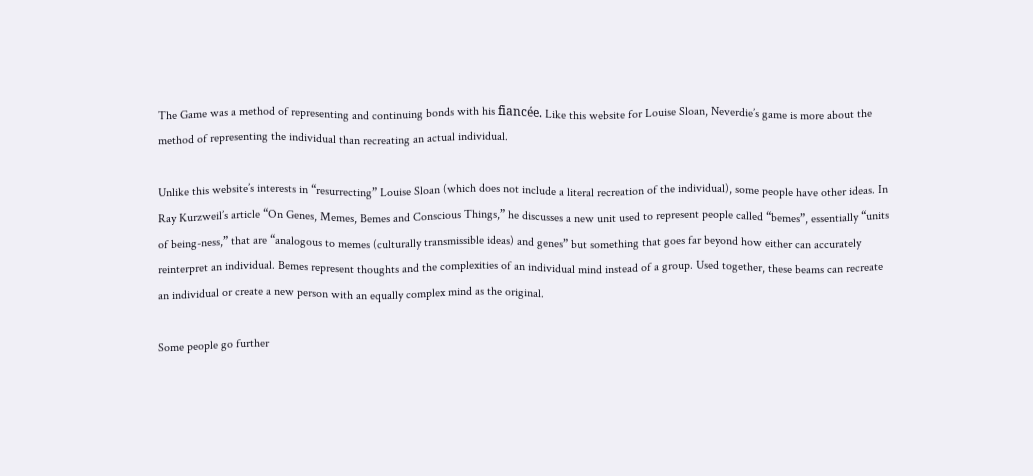The Game was a method of representing and continuing bonds with his fiancée. Like this website for Louise Sloan, Neverdie’s game is more about the method of representing the individual than recreating an actual individual.

Unlike this website’s interests in “resurrecting” Louise Sloan (which does not include a literal recreation of the individual), some people have other ideas. In Ray Kurzweil’s article “On Genes, Memes, Bemes and Conscious Things,” he discusses a new unit used to represent people called “bemes”, essentially “units of being-ness,” that are “analogous to memes (culturally transmissible ideas) and genes” but something that goes far beyond how either can accurately reinterpret an individual. Bemes represent thoughts and the complexities of an individual mind instead of a group. Used together, these beams can recreate an individual or create a new person with an equally complex mind as the original.

Some people go further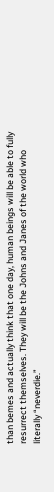than bemes and actually think that one day, human beings will be able to fully resurrect themselves. They will be the Johns and Janes of the world who literally “neverdie.”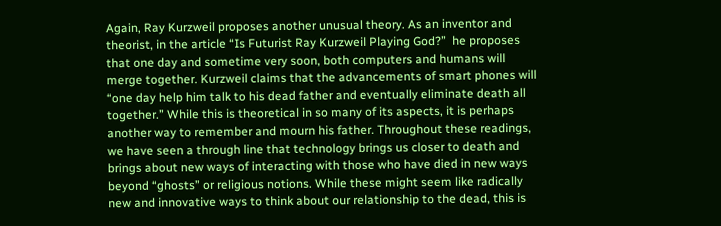Again, Ray Kurzweil proposes another unusual theory. As an inventor and theorist, in the article “Is Futurist Ray Kurzweil Playing God?”  he proposes that one day and sometime very soon, both computers and humans will merge together. Kurzweil claims that the advancements of smart phones will “one day help him talk to his dead father and eventually eliminate death all together.” While this is theoretical in so many of its aspects, it is perhaps another way to remember and mourn his father. Throughout these readings, we have seen a through line that technology brings us closer to death and brings about new ways of interacting with those who have died in new ways beyond “ghosts” or religious notions. While these might seem like radically new and innovative ways to think about our relationship to the dead, this is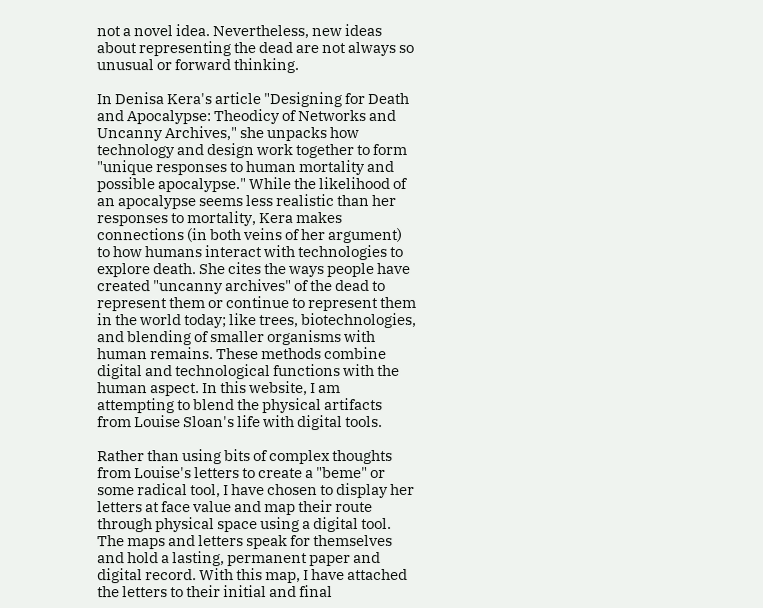not a novel idea. Nevertheless, new ideas about representing the dead are not always so unusual or forward thinking.

In Denisa Kera's article "Designing for Death and Apocalypse: Theodicy of Networks and Uncanny Archives," she unpacks how technology and design work together to form "unique responses to human mortality and possible apocalypse." While the likelihood of an apocalypse seems less realistic than her responses to mortality, Kera makes connections (in both veins of her argument) to how humans interact with technologies to explore death. She cites the ways people have created "uncanny archives" of the dead to represent them or continue to represent them in the world today; like trees, biotechnologies, and blending of smaller organisms with human remains. These methods combine digital and technological functions with the human aspect. In this website, I am attempting to blend the physical artifacts from Louise Sloan's life with digital tools.

Rather than using bits of complex thoughts from Louise's letters to create a "beme" or some radical tool, I have chosen to display her letters at face value and map their route through physical space using a digital tool. The maps and letters speak for themselves and hold a lasting, permanent paper and digital record. With this map, I have attached the letters to their initial and final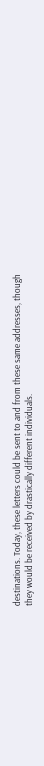destinations. Today, these letters could be sent to and from these same addresses, though they would be received by drastically different individuals.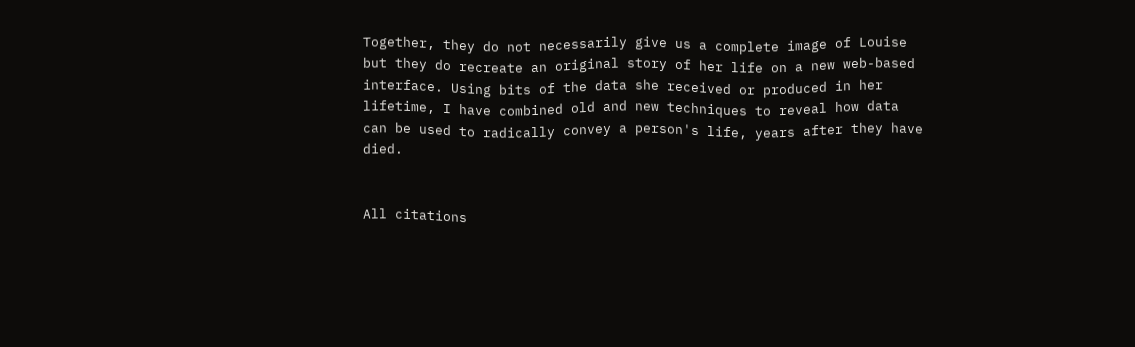Together, they do not necessarily give us a complete image of Louise but they do recreate an original story of her life on a new web-based interface. Using bits of the data she received or produced in her lifetime, I have combined old and new techniques to reveal how data can be used to radically convey a person's life, years after they have died.


All citations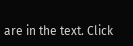are in the text. Click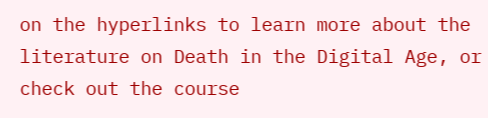on the hyperlinks to learn more about the literature on Death in the Digital Age, or check out the course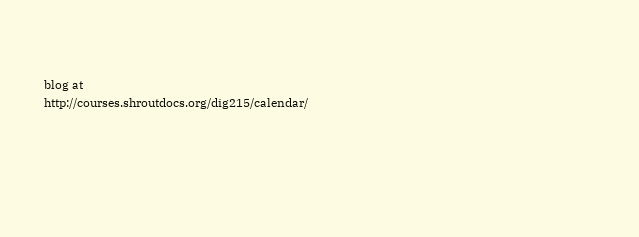blog at http://courses.shroutdocs.org/dig215/calendar/